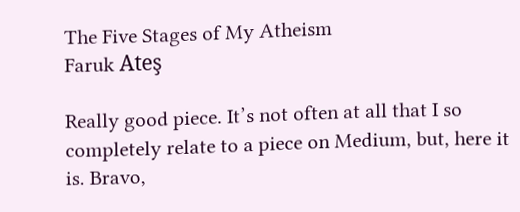The Five Stages of My Atheism
Faruk Ateş

Really good piece. It’s not often at all that I so completely relate to a piece on Medium, but, here it is. Bravo,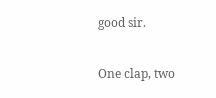good sir.

One clap, two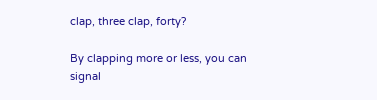clap, three clap, forty?

By clapping more or less, you can signal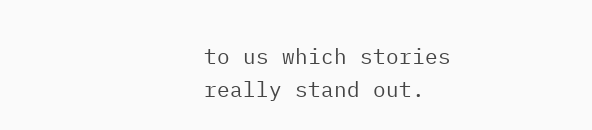to us which stories really stand out.